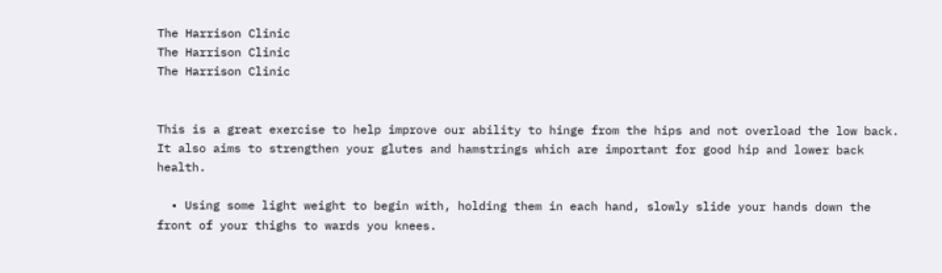The Harrison Clinic
The Harrison Clinic
The Harrison Clinic


This is a great exercise to help improve our ability to hinge from the hips and not overload the low back. It also aims to strengthen your glutes and hamstrings which are important for good hip and lower back health.

  • Using some light weight to begin with, holding them in each hand, slowly slide your hands down the front of your thighs to wards you knees.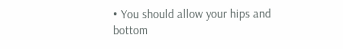• You should allow your hips and bottom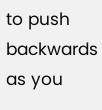to push backwards as you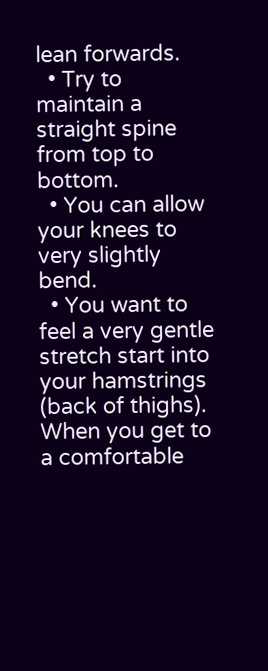lean forwards.
  • Try to maintain a straight spine from top to bottom.
  • You can allow your knees to very slightly bend.
  • You want to feel a very gentle stretch start into your hamstrings (back of thighs). When you get to a comfortable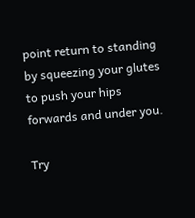point return to standing by squeezing your glutes to push your hips forwards and under you.

Try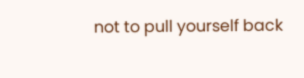not to pull yourself back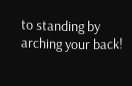to standing by arching your back!